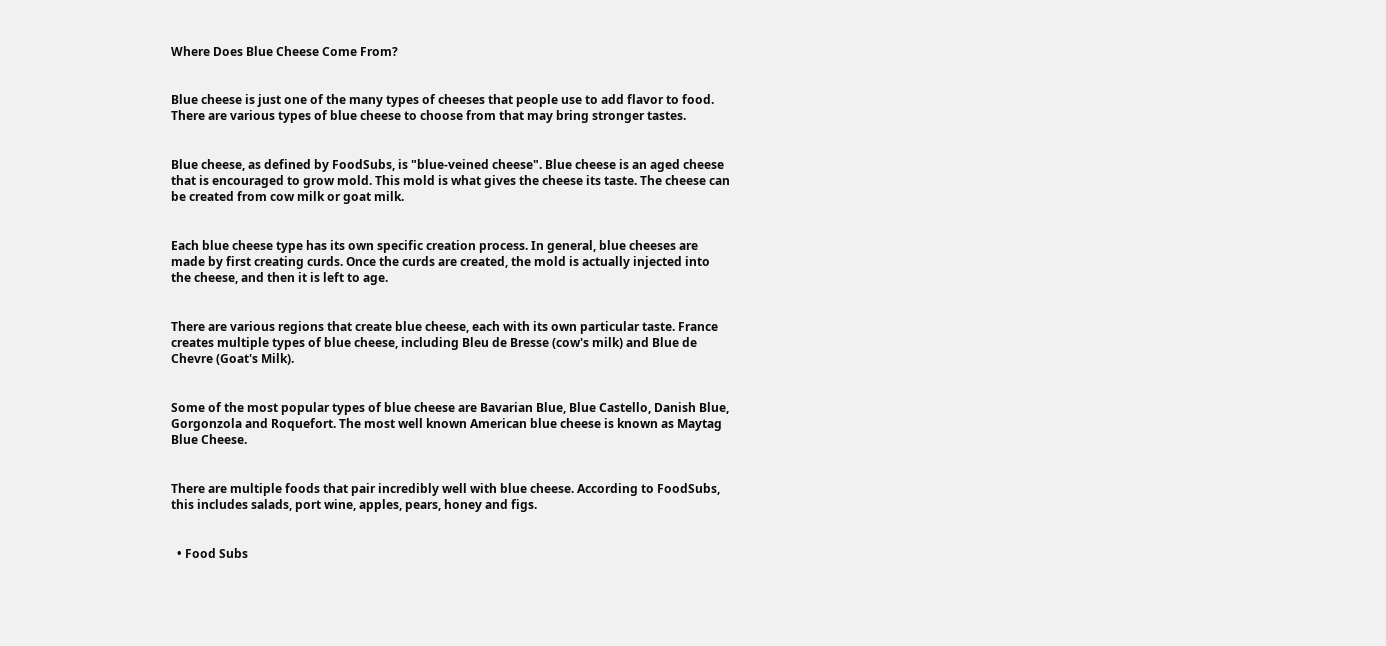Where Does Blue Cheese Come From?


Blue cheese is just one of the many types of cheeses that people use to add flavor to food. There are various types of blue cheese to choose from that may bring stronger tastes.


Blue cheese, as defined by FoodSubs, is "blue-veined cheese". Blue cheese is an aged cheese that is encouraged to grow mold. This mold is what gives the cheese its taste. The cheese can be created from cow milk or goat milk.


Each blue cheese type has its own specific creation process. In general, blue cheeses are made by first creating curds. Once the curds are created, the mold is actually injected into the cheese, and then it is left to age.


There are various regions that create blue cheese, each with its own particular taste. France creates multiple types of blue cheese, including Bleu de Bresse (cow's milk) and Blue de Chevre (Goat's Milk).


Some of the most popular types of blue cheese are Bavarian Blue, Blue Castello, Danish Blue, Gorgonzola and Roquefort. The most well known American blue cheese is known as Maytag Blue Cheese.


There are multiple foods that pair incredibly well with blue cheese. According to FoodSubs, this includes salads, port wine, apples, pears, honey and figs.


  • Food Subs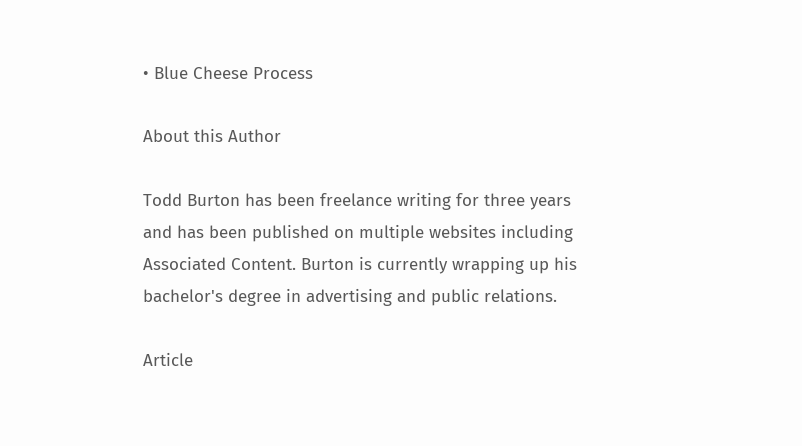• Blue Cheese Process

About this Author

Todd Burton has been freelance writing for three years and has been published on multiple websites including Associated Content. Burton is currently wrapping up his bachelor's degree in advertising and public relations.

Article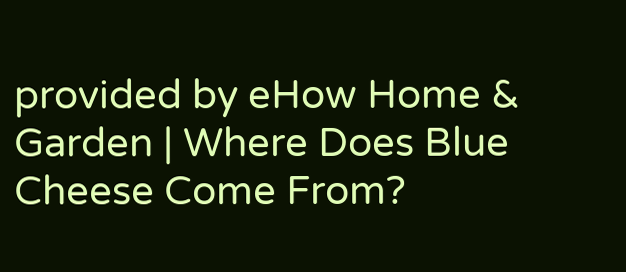provided by eHow Home & Garden | Where Does Blue Cheese Come From?